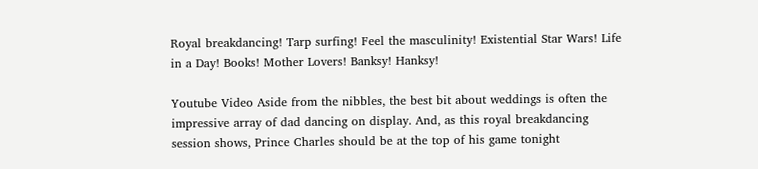Royal breakdancing! Tarp surfing! Feel the masculinity! Existential Star Wars! Life in a Day! Books! Mother Lovers! Banksy! Hanksy!

Youtube Video Aside from the nibbles, the best bit about weddings is often the impressive array of dad dancing on display. And, as this royal breakdancing session shows, Prince Charles should be at the top of his game tonight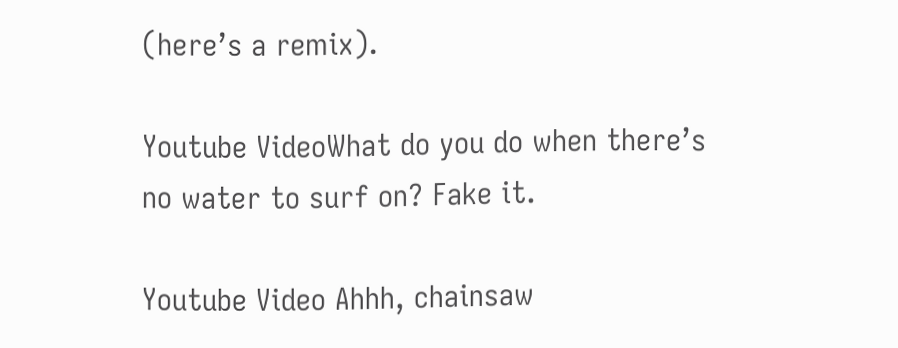(here’s a remix).

Youtube VideoWhat do you do when there’s no water to surf on? Fake it.

Youtube Video Ahhh, chainsaw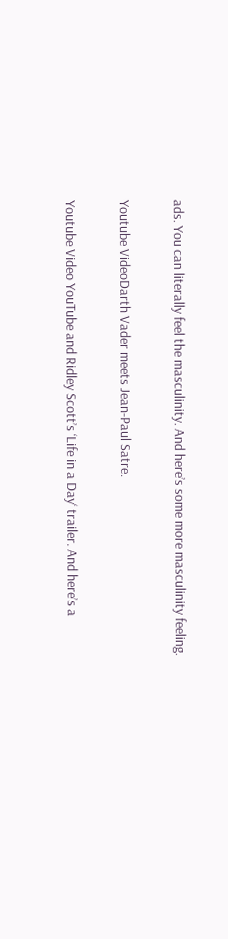ads. You can literally feel the masculinity. And here’s some more masculinity feeling.

Youtube VideoDarth Vader meets Jean-Paul Satre.

Youtube Video YouTube and Ridley Scott’s ‘Life in a Day‘ trailer. And here’s a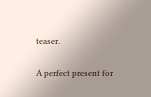teaser.

A perfect present for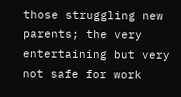those struggling new parents; the very entertaining but very not safe for work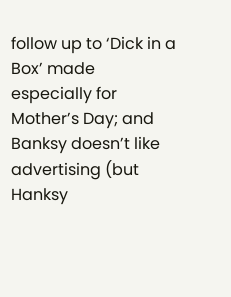follow up to ‘Dick in a Box’ made especially for Mother’s Day; and Banksy doesn’t like advertising (but Hanksy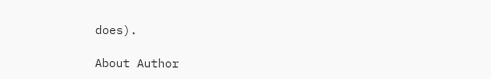does).

About Author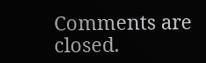Comments are closed.